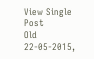View Single Post
Old 22-05-2015,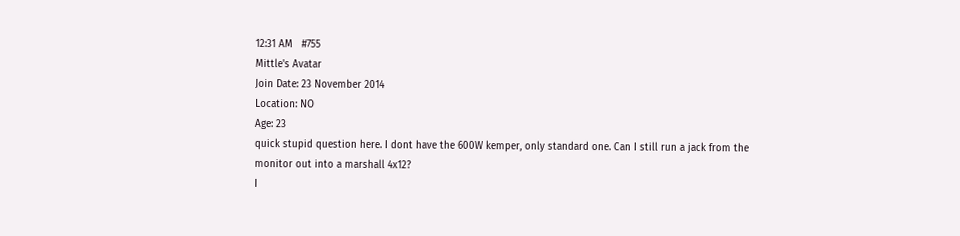12:31 AM   #755
Mittle's Avatar
Join Date: 23 November 2014
Location: NO
Age: 23
quick stupid question here. I dont have the 600W kemper, only standard one. Can I still run a jack from the monitor out into a marshall 4x12?
I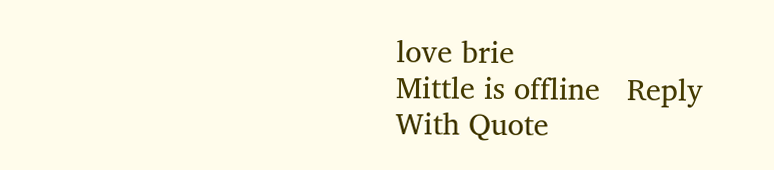love brie
Mittle is offline   Reply With Quote